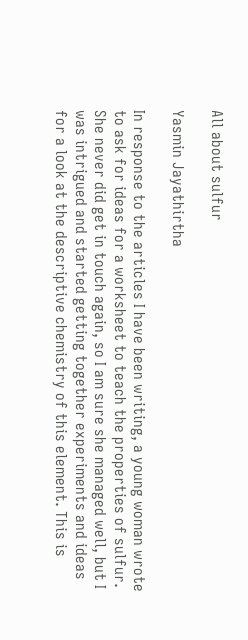All about sulfur

Yasmin Jayathirtha

In response to the articles I have been writing, a young woman wrote to ask for ideas for a worksheet to teach the properties of sulfur. She never did get in touch again, so I am sure she managed well, but I was intrigued and started getting together experiments and ideas for a look at the descriptive chemistry of this element. This is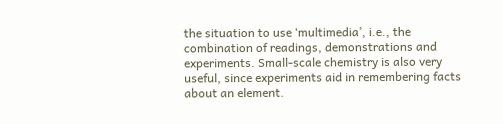the situation to use ‘multimedia’, i.e., the combination of readings, demonstrations and experiments. Small-scale chemistry is also very useful, since experiments aid in remembering facts about an element.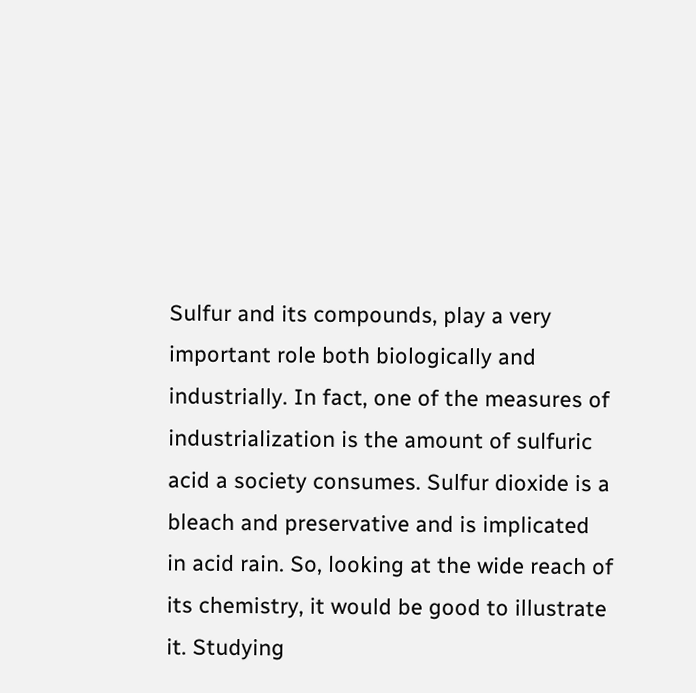Sulfur and its compounds, play a very important role both biologically and industrially. In fact, one of the measures of industrialization is the amount of sulfuric acid a society consumes. Sulfur dioxide is a bleach and preservative and is implicated in acid rain. So, looking at the wide reach of its chemistry, it would be good to illustrate it. Studying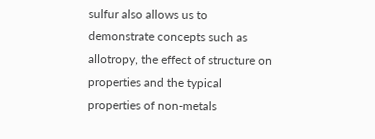sulfur also allows us to demonstrate concepts such as allotropy, the effect of structure on properties and the typical properties of non-metals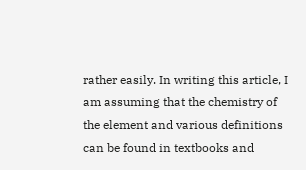rather easily. In writing this article, I am assuming that the chemistry of the element and various definitions can be found in textbooks and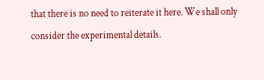that there is no need to reiterate it here. We shall only consider the experimental details.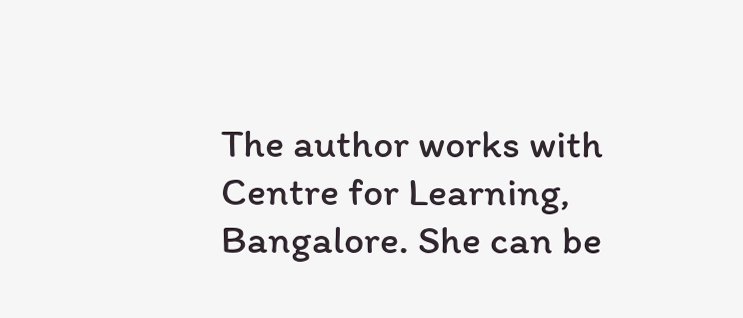The author works with Centre for Learning, Bangalore. She can be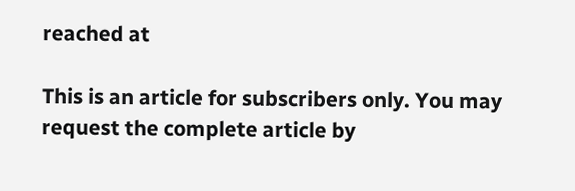reached at

This is an article for subscribers only. You may request the complete article by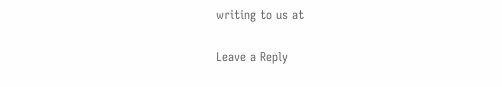writing to us at

Leave a Reply